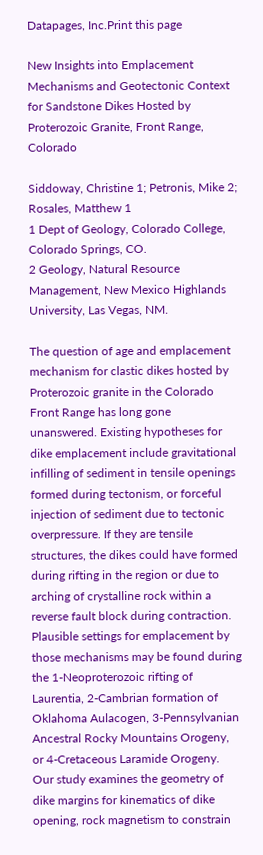Datapages, Inc.Print this page

New Insights into Emplacement Mechanisms and Geotectonic Context for Sandstone Dikes Hosted by Proterozoic Granite, Front Range, Colorado

Siddoway, Christine 1; Petronis, Mike 2; Rosales, Matthew 1
1 Dept of Geology, Colorado College, Colorado Springs, CO.
2 Geology, Natural Resource Management, New Mexico Highlands University, Las Vegas, NM.

The question of age and emplacement mechanism for clastic dikes hosted by Proterozoic granite in the Colorado Front Range has long gone unanswered. Existing hypotheses for dike emplacement include gravitational infilling of sediment in tensile openings formed during tectonism, or forceful injection of sediment due to tectonic overpressure. If they are tensile structures, the dikes could have formed during rifting in the region or due to arching of crystalline rock within a reverse fault block during contraction. Plausible settings for emplacement by those mechanisms may be found during the 1-Neoproterozoic rifting of Laurentia, 2-Cambrian formation of Oklahoma Aulacogen, 3-Pennsylvanian Ancestral Rocky Mountains Orogeny, or 4-Cretaceous Laramide Orogeny. Our study examines the geometry of dike margins for kinematics of dike opening, rock magnetism to constrain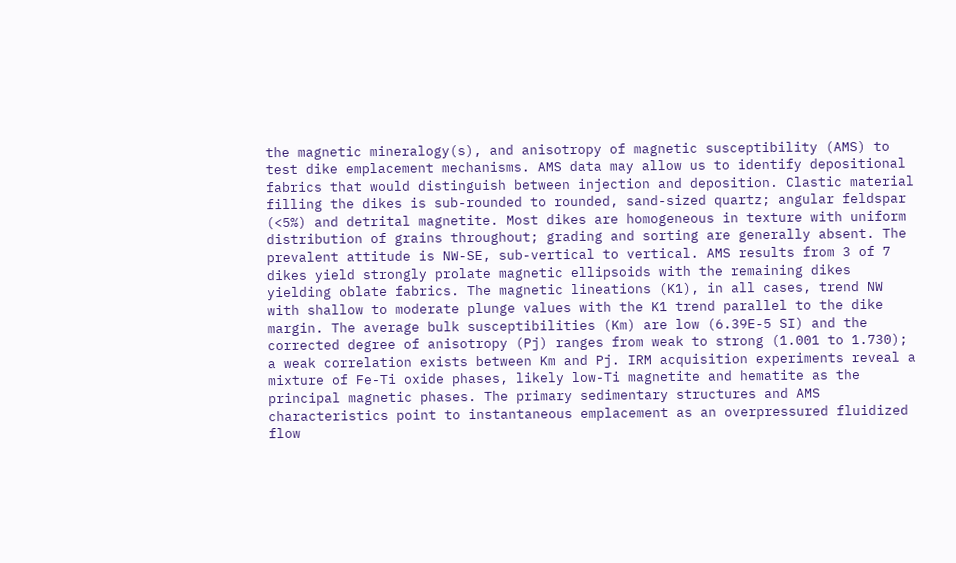the magnetic mineralogy(s), and anisotropy of magnetic susceptibility (AMS) to test dike emplacement mechanisms. AMS data may allow us to identify depositional fabrics that would distinguish between injection and deposition. Clastic material filling the dikes is sub-rounded to rounded, sand-sized quartz; angular feldspar (<5%) and detrital magnetite. Most dikes are homogeneous in texture with uniform distribution of grains throughout; grading and sorting are generally absent. The prevalent attitude is NW-SE, sub-vertical to vertical. AMS results from 3 of 7 dikes yield strongly prolate magnetic ellipsoids with the remaining dikes yielding oblate fabrics. The magnetic lineations (K1), in all cases, trend NW with shallow to moderate plunge values with the K1 trend parallel to the dike margin. The average bulk susceptibilities (Km) are low (6.39E-5 SI) and the corrected degree of anisotropy (Pj) ranges from weak to strong (1.001 to 1.730); a weak correlation exists between Km and Pj. IRM acquisition experiments reveal a mixture of Fe-Ti oxide phases, likely low-Ti magnetite and hematite as the principal magnetic phases. The primary sedimentary structures and AMS characteristics point to instantaneous emplacement as an overpressured fluidized flow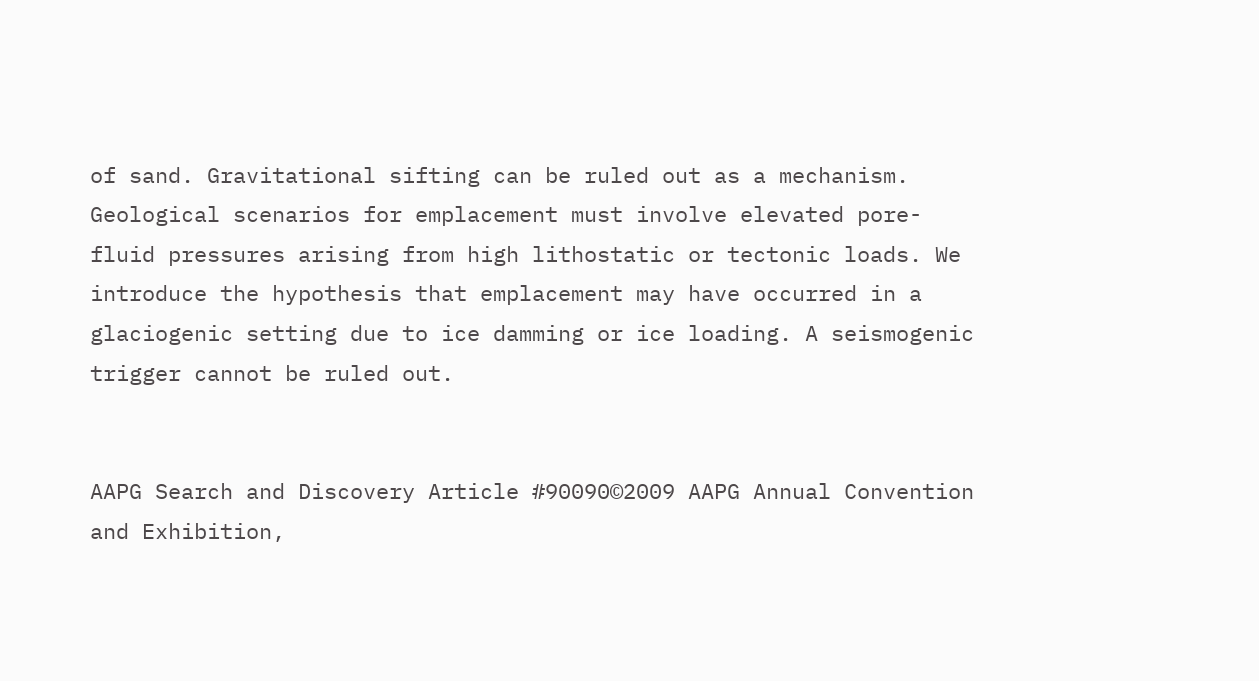of sand. Gravitational sifting can be ruled out as a mechanism. Geological scenarios for emplacement must involve elevated pore- fluid pressures arising from high lithostatic or tectonic loads. We introduce the hypothesis that emplacement may have occurred in a glaciogenic setting due to ice damming or ice loading. A seismogenic trigger cannot be ruled out.


AAPG Search and Discovery Article #90090©2009 AAPG Annual Convention and Exhibition,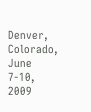Denver, Colorado, June 7-10, 2009